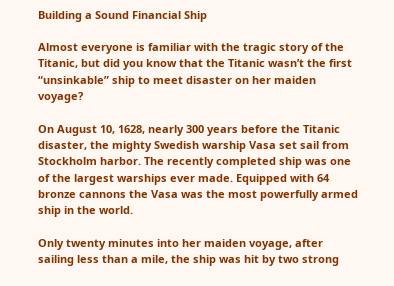Building a Sound Financial Ship

Almost everyone is familiar with the tragic story of the Titanic, but did you know that the Titanic wasn’t the first “unsinkable” ship to meet disaster on her maiden voyage?

On August 10, 1628, nearly 300 years before the Titanic disaster, the mighty Swedish warship Vasa set sail from Stockholm harbor. The recently completed ship was one of the largest warships ever made. Equipped with 64 bronze cannons the Vasa was the most powerfully armed ship in the world.

Only twenty minutes into her maiden voyage, after sailing less than a mile, the ship was hit by two strong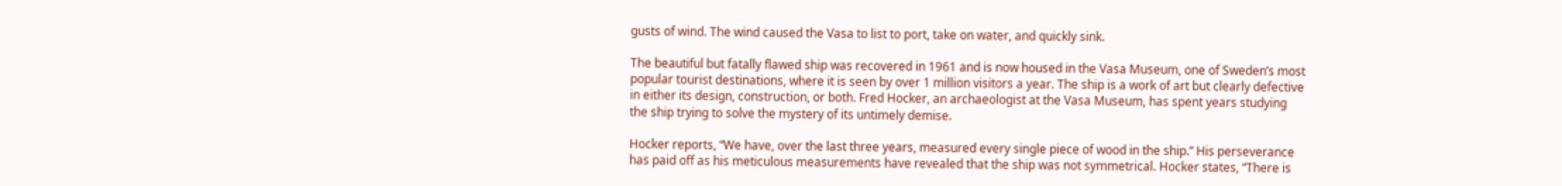gusts of wind. The wind caused the Vasa to list to port, take on water, and quickly sink.

The beautiful but fatally flawed ship was recovered in 1961 and is now housed in the Vasa Museum, one of Sweden’s most popular tourist destinations, where it is seen by over 1 million visitors a year. The ship is a work of art but clearly defective in either its design, construction, or both. Fred Hocker, an archaeologist at the Vasa Museum, has spent years studying the ship trying to solve the mystery of its untimely demise.

Hocker reports, “We have, over the last three years, measured every single piece of wood in the ship.” His perseverance has paid off as his meticulous measurements have revealed that the ship was not symmetrical. Hocker states, “There is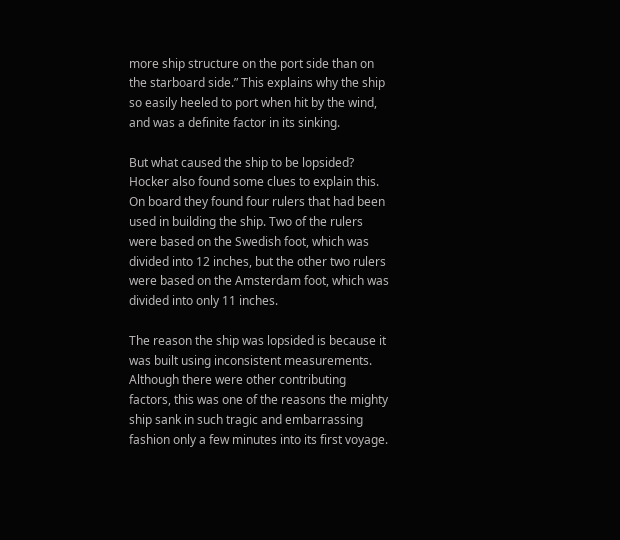more ship structure on the port side than on the starboard side.” This explains why the ship so easily heeled to port when hit by the wind, and was a definite factor in its sinking.

But what caused the ship to be lopsided? Hocker also found some clues to explain this. On board they found four rulers that had been used in building the ship. Two of the rulers were based on the Swedish foot, which was divided into 12 inches, but the other two rulers were based on the Amsterdam foot, which was divided into only 11 inches.

The reason the ship was lopsided is because it was built using inconsistent measurements. Although there were other contributing factors, this was one of the reasons the mighty ship sank in such tragic and embarrassing fashion only a few minutes into its first voyage.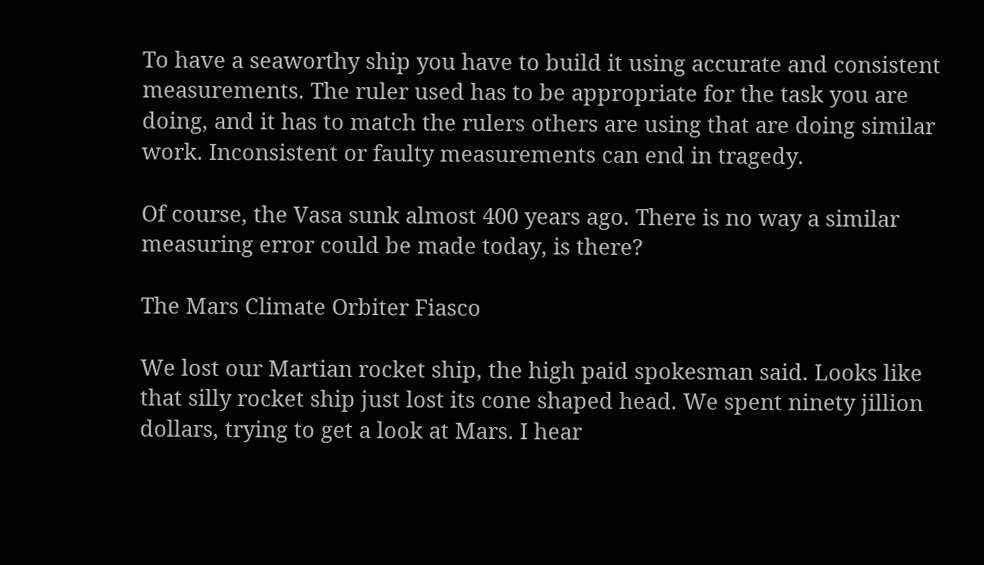To have a seaworthy ship you have to build it using accurate and consistent measurements. The ruler used has to be appropriate for the task you are doing, and it has to match the rulers others are using that are doing similar work. Inconsistent or faulty measurements can end in tragedy.

Of course, the Vasa sunk almost 400 years ago. There is no way a similar measuring error could be made today, is there?

The Mars Climate Orbiter Fiasco

We lost our Martian rocket ship, the high paid spokesman said. Looks like that silly rocket ship just lost its cone shaped head. We spent ninety jillion dollars, trying to get a look at Mars. I hear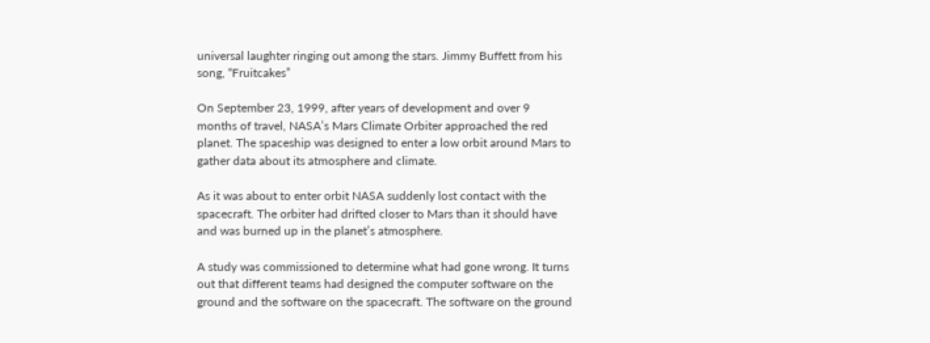universal laughter ringing out among the stars. Jimmy Buffett from his song, “Fruitcakes”

On September 23, 1999, after years of development and over 9 months of travel, NASA’s Mars Climate Orbiter approached the red planet. The spaceship was designed to enter a low orbit around Mars to gather data about its atmosphere and climate.

As it was about to enter orbit NASA suddenly lost contact with the spacecraft. The orbiter had drifted closer to Mars than it should have and was burned up in the planet’s atmosphere.

A study was commissioned to determine what had gone wrong. It turns out that different teams had designed the computer software on the ground and the software on the spacecraft. The software on the ground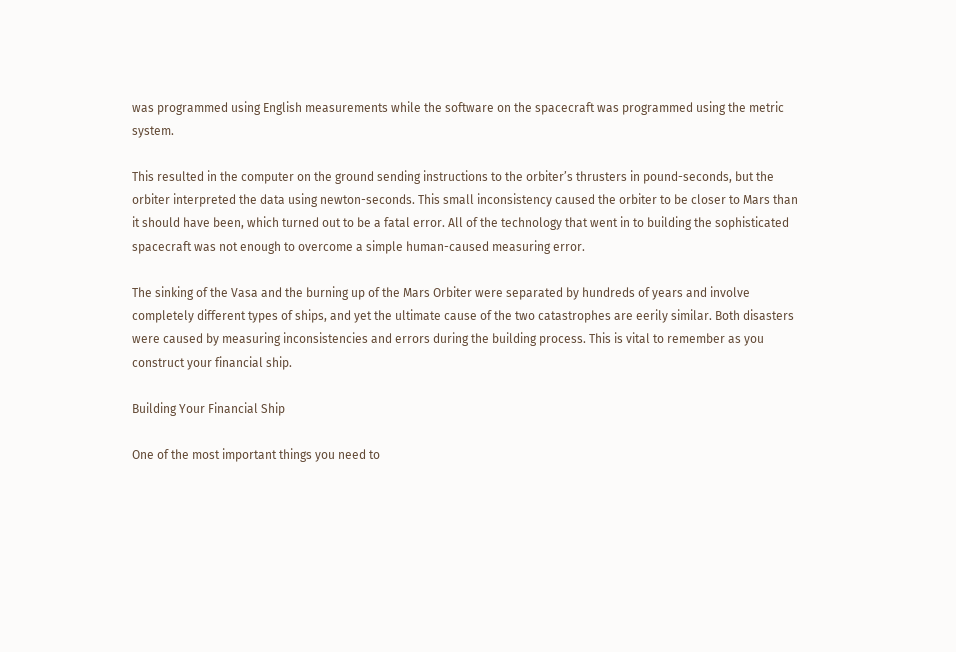was programmed using English measurements while the software on the spacecraft was programmed using the metric system.

This resulted in the computer on the ground sending instructions to the orbiter’s thrusters in pound-seconds, but the orbiter interpreted the data using newton-seconds. This small inconsistency caused the orbiter to be closer to Mars than it should have been, which turned out to be a fatal error. All of the technology that went in to building the sophisticated spacecraft was not enough to overcome a simple human-caused measuring error.

The sinking of the Vasa and the burning up of the Mars Orbiter were separated by hundreds of years and involve completely different types of ships, and yet the ultimate cause of the two catastrophes are eerily similar. Both disasters were caused by measuring inconsistencies and errors during the building process. This is vital to remember as you construct your financial ship.

Building Your Financial Ship

One of the most important things you need to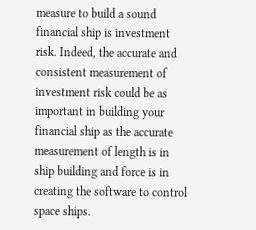measure to build a sound financial ship is investment risk. Indeed, the accurate and consistent measurement of investment risk could be as important in building your financial ship as the accurate measurement of length is in ship building and force is in creating the software to control space ships.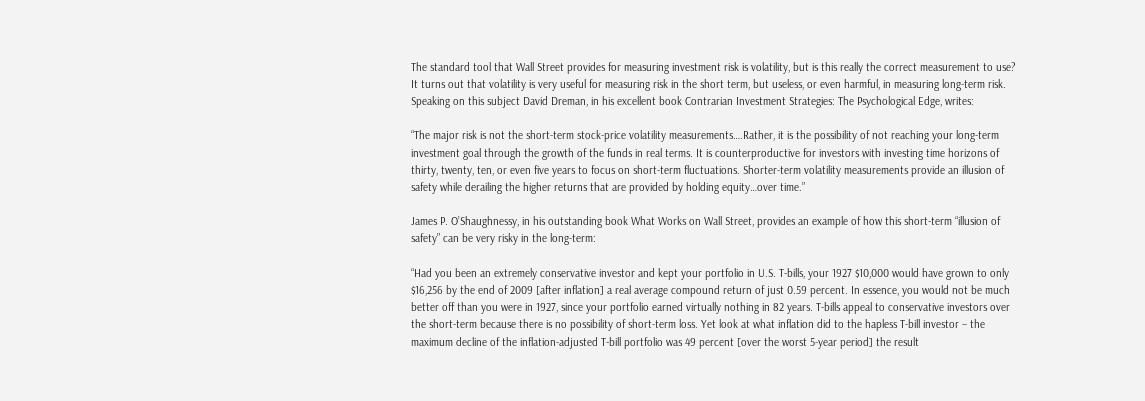The standard tool that Wall Street provides for measuring investment risk is volatility, but is this really the correct measurement to use? It turns out that volatility is very useful for measuring risk in the short term, but useless, or even harmful, in measuring long-term risk. Speaking on this subject David Dreman, in his excellent book Contrarian Investment Strategies: The Psychological Edge, writes:

“The major risk is not the short-term stock-price volatility measurements….Rather, it is the possibility of not reaching your long-term investment goal through the growth of the funds in real terms. It is counterproductive for investors with investing time horizons of thirty, twenty, ten, or even five years to focus on short-term fluctuations. Shorter-term volatility measurements provide an illusion of safety while derailing the higher returns that are provided by holding equity…over time.”

James P. O’Shaughnessy, in his outstanding book What Works on Wall Street, provides an example of how this short-term “illusion of safety” can be very risky in the long-term:

“Had you been an extremely conservative investor and kept your portfolio in U.S. T-bills, your 1927 $10,000 would have grown to only $16,256 by the end of 2009 [after inflation] a real average compound return of just 0.59 percent. In essence, you would not be much better off than you were in 1927, since your portfolio earned virtually nothing in 82 years. T-bills appeal to conservative investors over the short-term because there is no possibility of short-term loss. Yet look at what inflation did to the hapless T-bill investor – the maximum decline of the inflation-adjusted T-bill portfolio was 49 percent [over the worst 5-year period] the result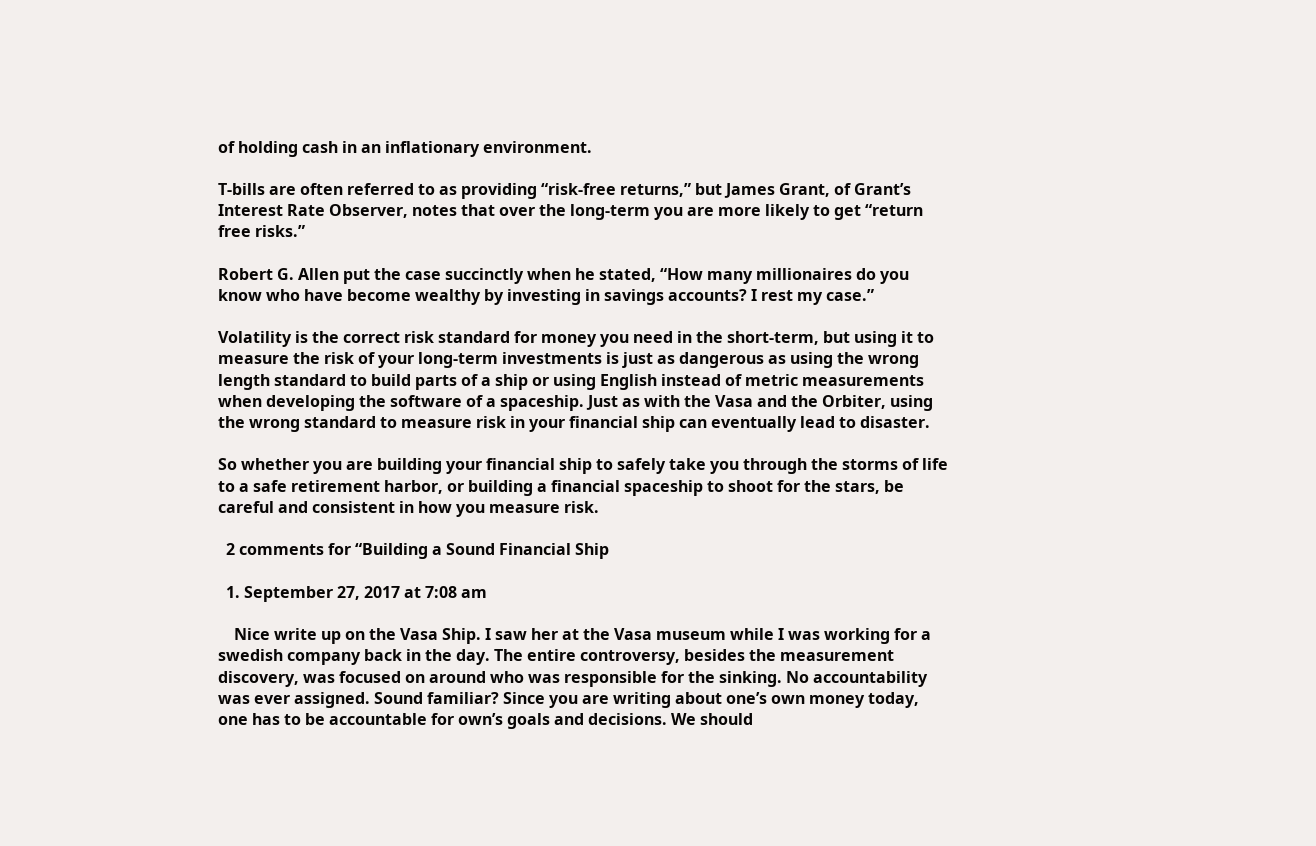of holding cash in an inflationary environment.

T-bills are often referred to as providing “risk-free returns,” but James Grant, of Grant’s Interest Rate Observer, notes that over the long-term you are more likely to get “return free risks.”

Robert G. Allen put the case succinctly when he stated, “How many millionaires do you know who have become wealthy by investing in savings accounts? I rest my case.”

Volatility is the correct risk standard for money you need in the short-term, but using it to measure the risk of your long-term investments is just as dangerous as using the wrong length standard to build parts of a ship or using English instead of metric measurements when developing the software of a spaceship. Just as with the Vasa and the Orbiter, using the wrong standard to measure risk in your financial ship can eventually lead to disaster.

So whether you are building your financial ship to safely take you through the storms of life to a safe retirement harbor, or building a financial spaceship to shoot for the stars, be careful and consistent in how you measure risk.

  2 comments for “Building a Sound Financial Ship

  1. September 27, 2017 at 7:08 am

    Nice write up on the Vasa Ship. I saw her at the Vasa museum while I was working for a swedish company back in the day. The entire controversy, besides the measurement discovery, was focused on around who was responsible for the sinking. No accountability was ever assigned. Sound familiar? Since you are writing about one’s own money today, one has to be accountable for own’s goals and decisions. We should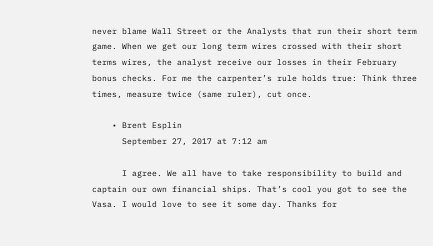never blame Wall Street or the Analysts that run their short term game. When we get our long term wires crossed with their short terms wires, the analyst receive our losses in their February bonus checks. For me the carpenter’s rule holds true: Think three times, measure twice (same ruler), cut once.

    • Brent Esplin
      September 27, 2017 at 7:12 am

      I agree. We all have to take responsibility to build and captain our own financial ships. That’s cool you got to see the Vasa. I would love to see it some day. Thanks for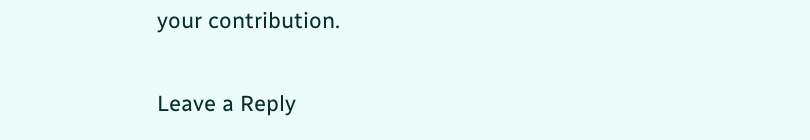your contribution.

Leave a Reply